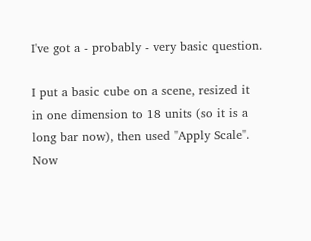I've got a - probably - very basic question.

I put a basic cube on a scene, resized it in one dimension to 18 units (so it is a long bar now), then used "Apply Scale". Now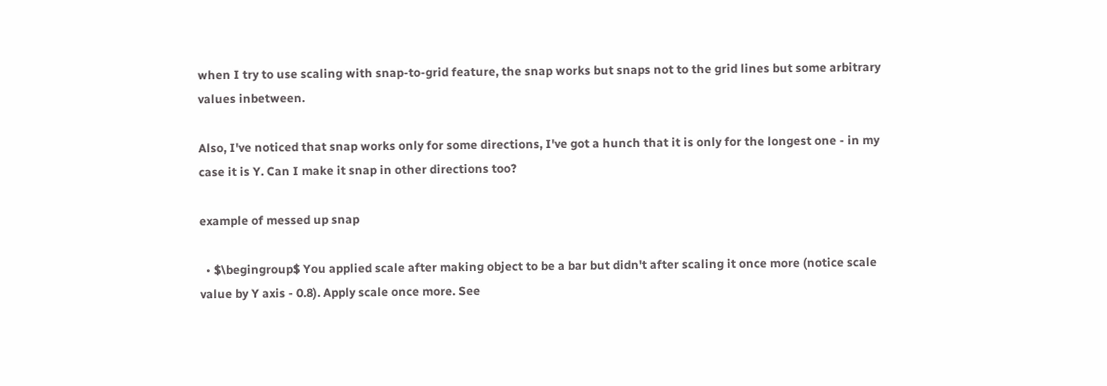when I try to use scaling with snap-to-grid feature, the snap works but snaps not to the grid lines but some arbitrary values inbetween.

Also, I've noticed that snap works only for some directions, I've got a hunch that it is only for the longest one - in my case it is Y. Can I make it snap in other directions too?

example of messed up snap

  • $\begingroup$ You applied scale after making object to be a bar but didn't after scaling it once more (notice scale value by Y axis - 0.8). Apply scale once more. See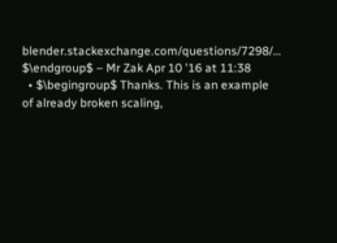blender.stackexchange.com/questions/7298/… $\endgroup$ – Mr Zak Apr 10 '16 at 11:38
  • $\begingroup$ Thanks. This is an example of already broken scaling,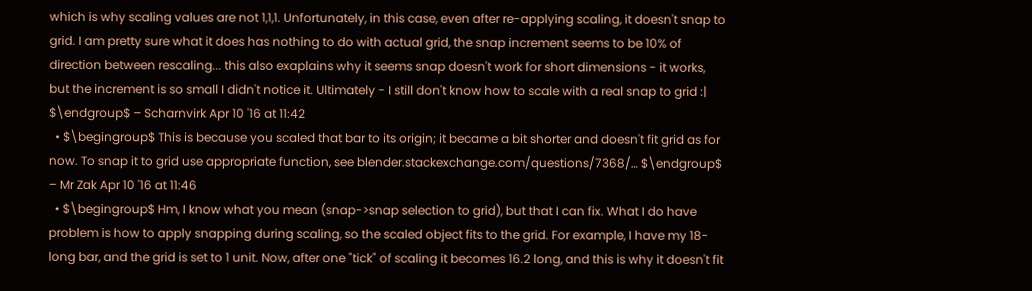which is why scaling values are not 1,1,1. Unfortunately, in this case, even after re-applying scaling, it doesn't snap to grid. I am pretty sure what it does has nothing to do with actual grid, the snap increment seems to be 10% of direction between rescaling... this also exaplains why it seems snap doesn't work for short dimensions - it works, but the increment is so small I didn't notice it. Ultimately - I still don't know how to scale with a real snap to grid :| $\endgroup$ – Scharnvirk Apr 10 '16 at 11:42
  • $\begingroup$ This is because you scaled that bar to its origin; it became a bit shorter and doesn't fit grid as for now. To snap it to grid use appropriate function, see blender.stackexchange.com/questions/7368/… $\endgroup$ – Mr Zak Apr 10 '16 at 11:46
  • $\begingroup$ Hm, I know what you mean (snap->snap selection to grid), but that I can fix. What I do have problem is how to apply snapping during scaling, so the scaled object fits to the grid. For example, I have my 18-long bar, and the grid is set to 1 unit. Now, after one "tick" of scaling it becomes 16.2 long, and this is why it doesn't fit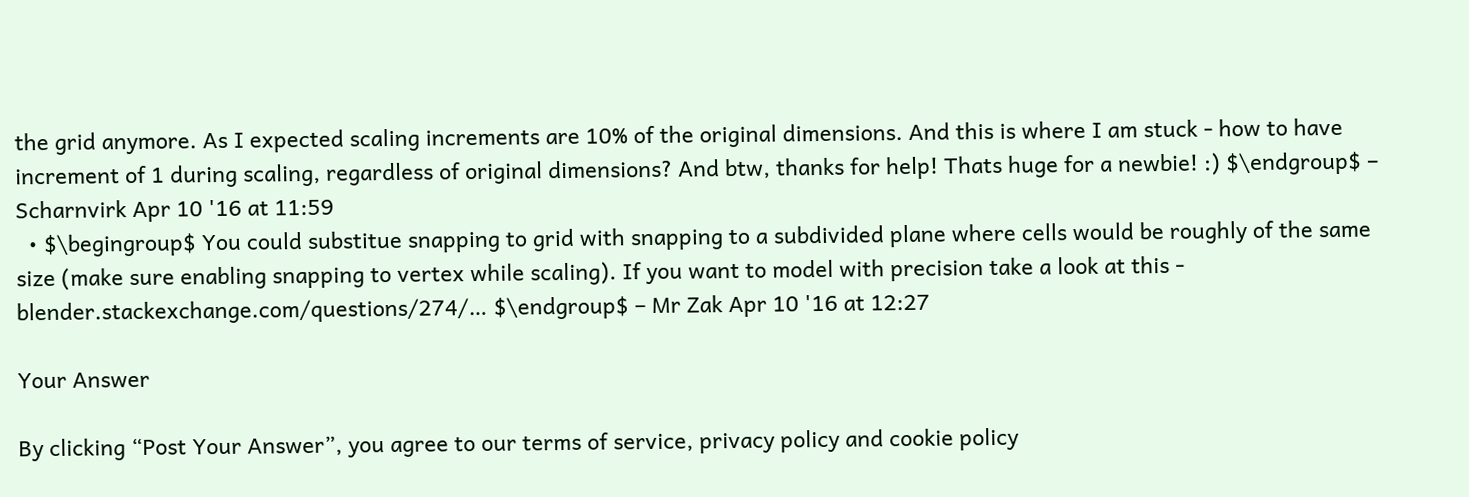the grid anymore. As I expected scaling increments are 10% of the original dimensions. And this is where I am stuck - how to have increment of 1 during scaling, regardless of original dimensions? And btw, thanks for help! Thats huge for a newbie! :) $\endgroup$ – Scharnvirk Apr 10 '16 at 11:59
  • $\begingroup$ You could substitue snapping to grid with snapping to a subdivided plane where cells would be roughly of the same size (make sure enabling snapping to vertex while scaling). If you want to model with precision take a look at this - blender.stackexchange.com/questions/274/… $\endgroup$ – Mr Zak Apr 10 '16 at 12:27

Your Answer

By clicking “Post Your Answer”, you agree to our terms of service, privacy policy and cookie policy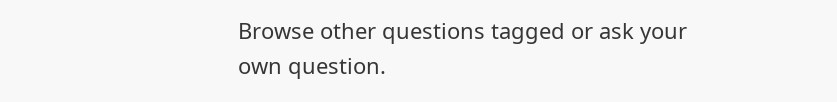Browse other questions tagged or ask your own question.